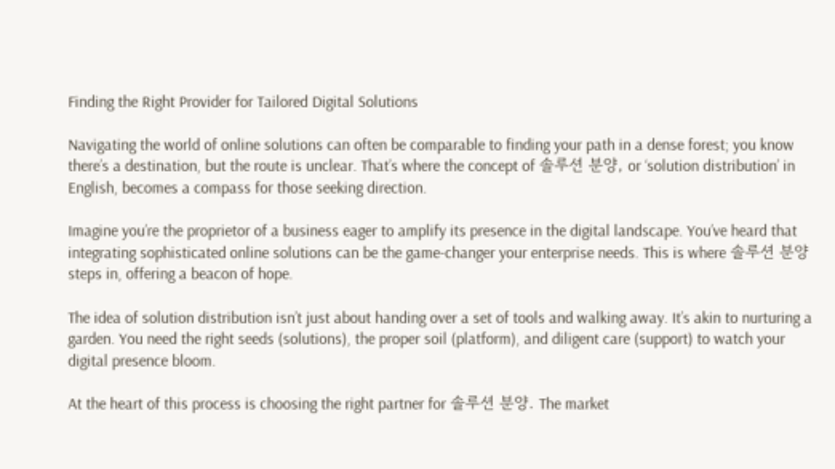Finding the Right Provider for Tailored Digital Solutions

Navigating the world of online solutions can often be comparable to finding your path in a dense forest; you know there’s a destination, but the route is unclear. That’s where the concept of 솔루션 분양, or ‘solution distribution’ in English, becomes a compass for those seeking direction.

Imagine you’re the proprietor of a business eager to amplify its presence in the digital landscape. You’ve heard that integrating sophisticated online solutions can be the game-changer your enterprise needs. This is where 솔루션 분양 steps in, offering a beacon of hope.

The idea of solution distribution isn’t just about handing over a set of tools and walking away. It’s akin to nurturing a garden. You need the right seeds (solutions), the proper soil (platform), and diligent care (support) to watch your digital presence bloom.

At the heart of this process is choosing the right partner for 솔루션 분양. The market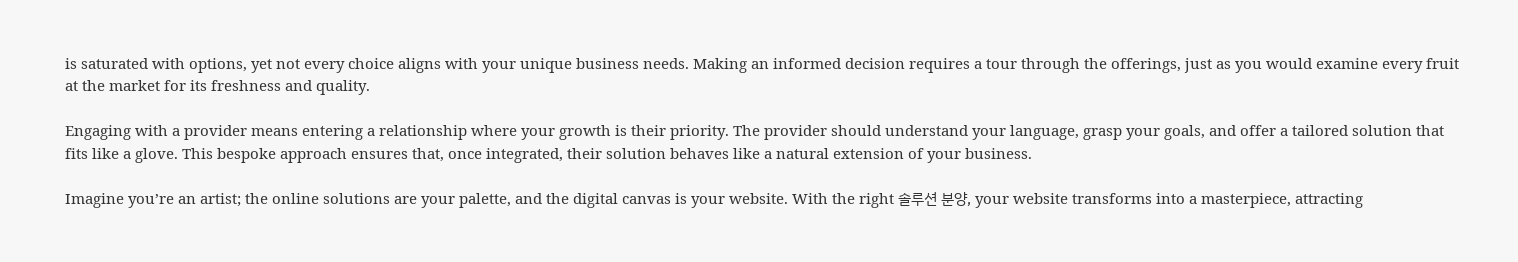is saturated with options, yet not every choice aligns with your unique business needs. Making an informed decision requires a tour through the offerings, just as you would examine every fruit at the market for its freshness and quality.

Engaging with a provider means entering a relationship where your growth is their priority. The provider should understand your language, grasp your goals, and offer a tailored solution that fits like a glove. This bespoke approach ensures that, once integrated, their solution behaves like a natural extension of your business.

Imagine you’re an artist; the online solutions are your palette, and the digital canvas is your website. With the right 솔루션 분양, your website transforms into a masterpiece, attracting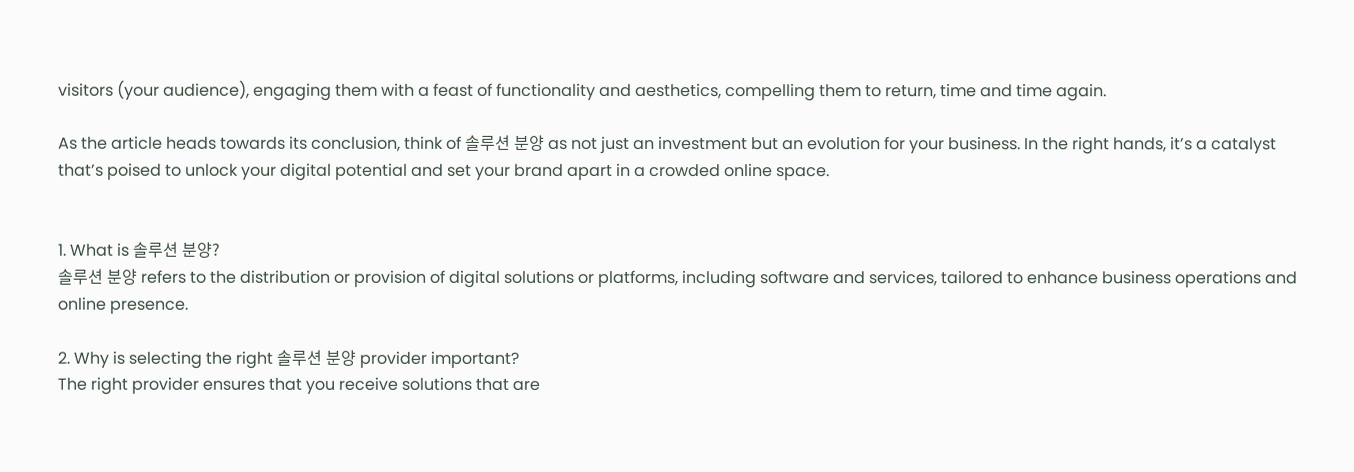visitors (your audience), engaging them with a feast of functionality and aesthetics, compelling them to return, time and time again.

As the article heads towards its conclusion, think of 솔루션 분양 as not just an investment but an evolution for your business. In the right hands, it’s a catalyst that’s poised to unlock your digital potential and set your brand apart in a crowded online space.


1. What is 솔루션 분양?
솔루션 분양 refers to the distribution or provision of digital solutions or platforms, including software and services, tailored to enhance business operations and online presence.

2. Why is selecting the right 솔루션 분양 provider important?
The right provider ensures that you receive solutions that are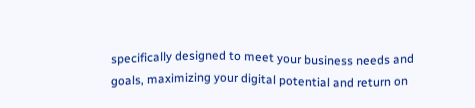specifically designed to meet your business needs and goals, maximizing your digital potential and return on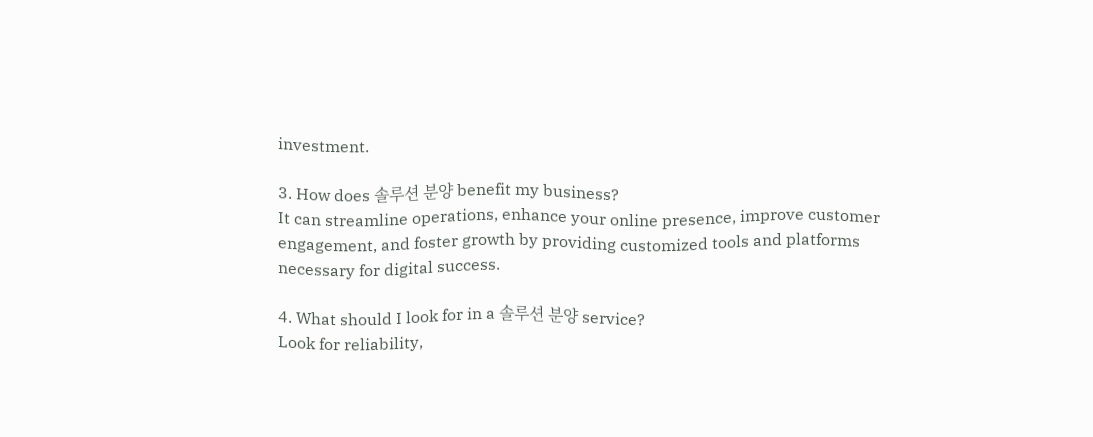investment.

3. How does 솔루션 분양 benefit my business?
It can streamline operations, enhance your online presence, improve customer engagement, and foster growth by providing customized tools and platforms necessary for digital success.

4. What should I look for in a 솔루션 분양 service?
Look for reliability,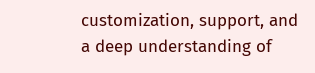customization, support, and a deep understanding of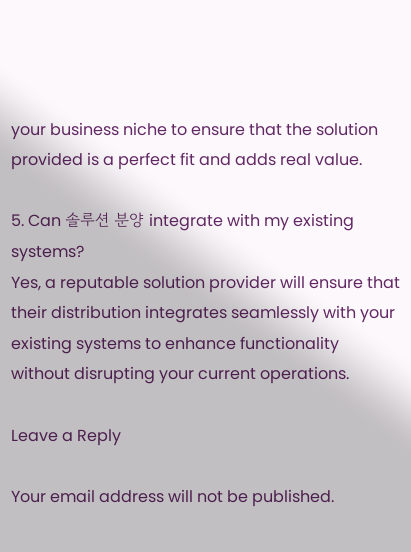your business niche to ensure that the solution provided is a perfect fit and adds real value.

5. Can 솔루션 분양 integrate with my existing systems?
Yes, a reputable solution provider will ensure that their distribution integrates seamlessly with your existing systems to enhance functionality without disrupting your current operations.

Leave a Reply

Your email address will not be published.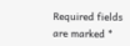Required fields are marked *